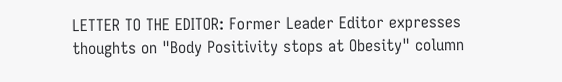LETTER TO THE EDITOR: Former Leader Editor expresses thoughts on "Body Positivity stops at Obesity" column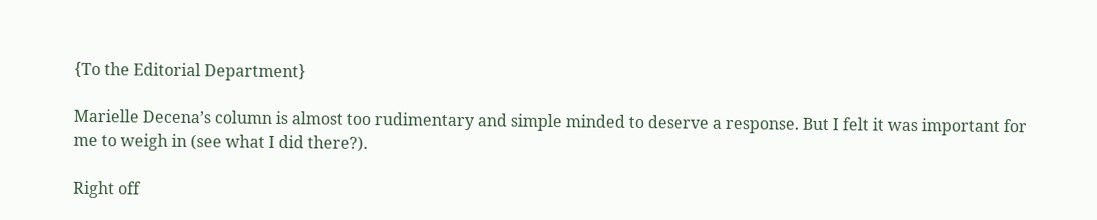{To the Editorial Department}

Marielle Decena’s column is almost too rudimentary and simple minded to deserve a response. But I felt it was important for me to weigh in (see what I did there?).

Right off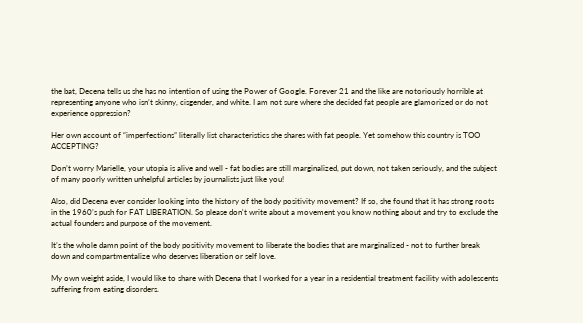the bat, Decena tells us she has no intention of using the Power of Google. Forever 21 and the like are notoriously horrible at representing anyone who isn’t skinny, cisgender, and white. I am not sure where she decided fat people are glamorized or do not experience oppression?

Her own account of “imperfections” literally list characteristics she shares with fat people. Yet somehow this country is TOO ACCEPTING?

Don’t worry Marielle, your utopia is alive and well - fat bodies are still marginalized, put down, not taken seriously, and the subject of many poorly written unhelpful articles by journalists just like you!

Also, did Decena ever consider looking into the history of the body positivity movement? If so, she found that it has strong roots in the 1960’s push for FAT LIBERATION. So please don't write about a movement you know nothing about and try to exclude the actual founders and purpose of the movement.

It’s the whole damn point of the body positivity movement to liberate the bodies that are marginalized - not to further break down and compartmentalize who deserves liberation or self love.

My own weight aside, I would like to share with Decena that I worked for a year in a residential treatment facility with adolescents suffering from eating disorders.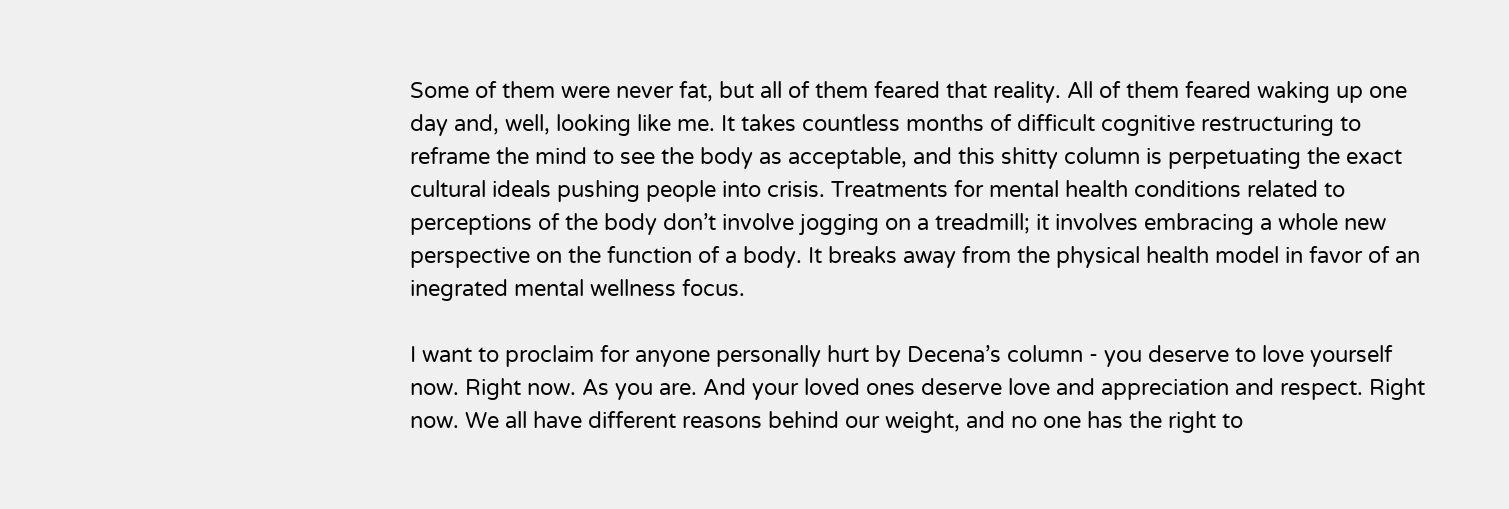Some of them were never fat, but all of them feared that reality. All of them feared waking up one day and, well, looking like me. It takes countless months of difficult cognitive restructuring to reframe the mind to see the body as acceptable, and this shitty column is perpetuating the exact cultural ideals pushing people into crisis. Treatments for mental health conditions related to perceptions of the body don’t involve jogging on a treadmill; it involves embracing a whole new perspective on the function of a body. It breaks away from the physical health model in favor of an inegrated mental wellness focus.

I want to proclaim for anyone personally hurt by Decena’s column - you deserve to love yourself now. Right now. As you are. And your loved ones deserve love and appreciation and respect. Right now. We all have different reasons behind our weight, and no one has the right to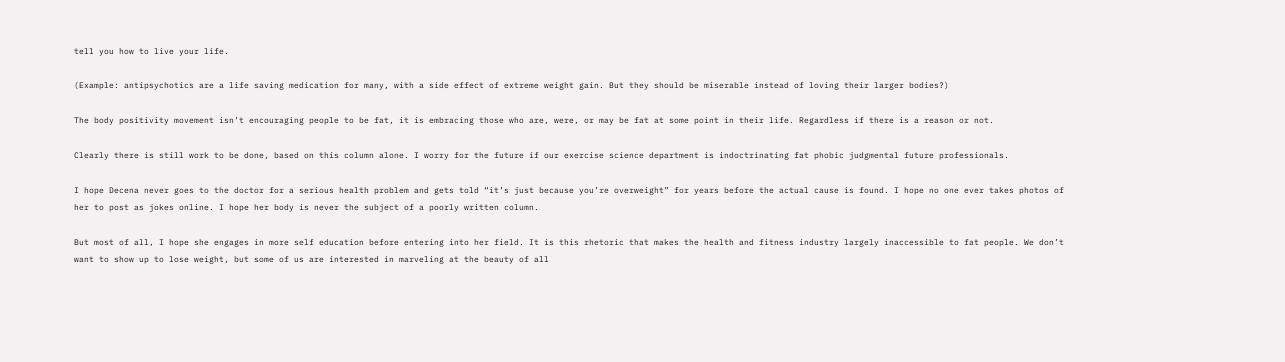tell you how to live your life.

(Example: antipsychotics are a life saving medication for many, with a side effect of extreme weight gain. But they should be miserable instead of loving their larger bodies?)

The body positivity movement isn’t encouraging people to be fat, it is embracing those who are, were, or may be fat at some point in their life. Regardless if there is a reason or not.

Clearly there is still work to be done, based on this column alone. I worry for the future if our exercise science department is indoctrinating fat phobic judgmental future professionals.

I hope Decena never goes to the doctor for a serious health problem and gets told “it’s just because you’re overweight” for years before the actual cause is found. I hope no one ever takes photos of her to post as jokes online. I hope her body is never the subject of a poorly written column.

But most of all, I hope she engages in more self education before entering into her field. It is this rhetoric that makes the health and fitness industry largely inaccessible to fat people. We don’t want to show up to lose weight, but some of us are interested in marveling at the beauty of all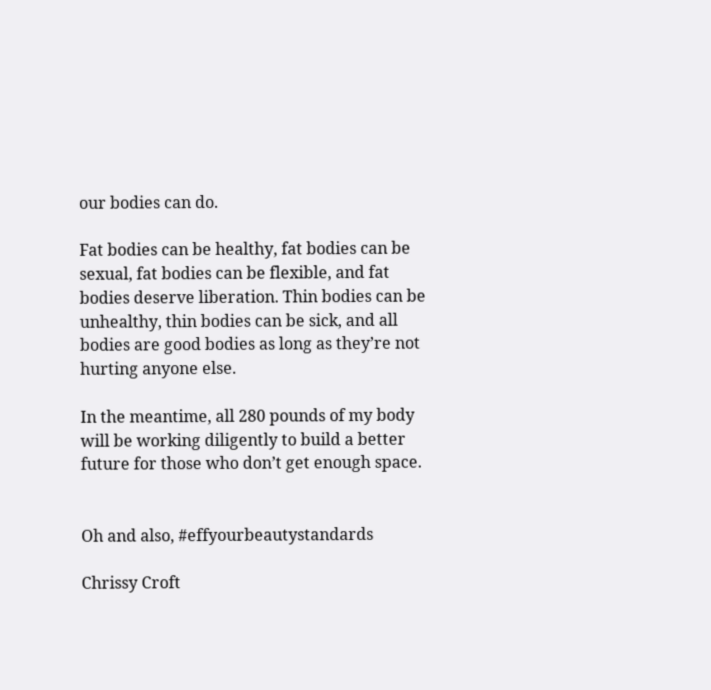our bodies can do.

Fat bodies can be healthy, fat bodies can be sexual, fat bodies can be flexible, and fat bodies deserve liberation. Thin bodies can be unhealthy, thin bodies can be sick, and all bodies are good bodies as long as they’re not hurting anyone else.

In the meantime, all 280 pounds of my body will be working diligently to build a better future for those who don’t get enough space.


Oh and also, #effyourbeautystandards

Chrissy Croft